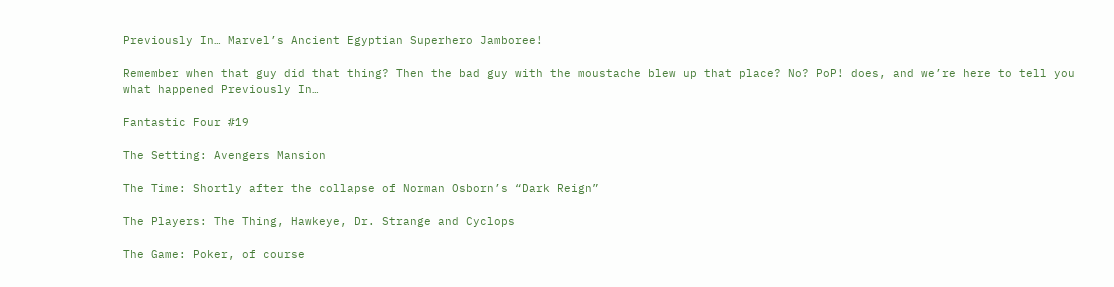Previously In… Marvel’s Ancient Egyptian Superhero Jamboree!

Remember when that guy did that thing? Then the bad guy with the moustache blew up that place? No? PoP! does, and we’re here to tell you what happened Previously In…

Fantastic Four #19

The Setting: Avengers Mansion

The Time: Shortly after the collapse of Norman Osborn’s “Dark Reign”

The Players: The Thing, Hawkeye, Dr. Strange and Cyclops

The Game: Poker, of course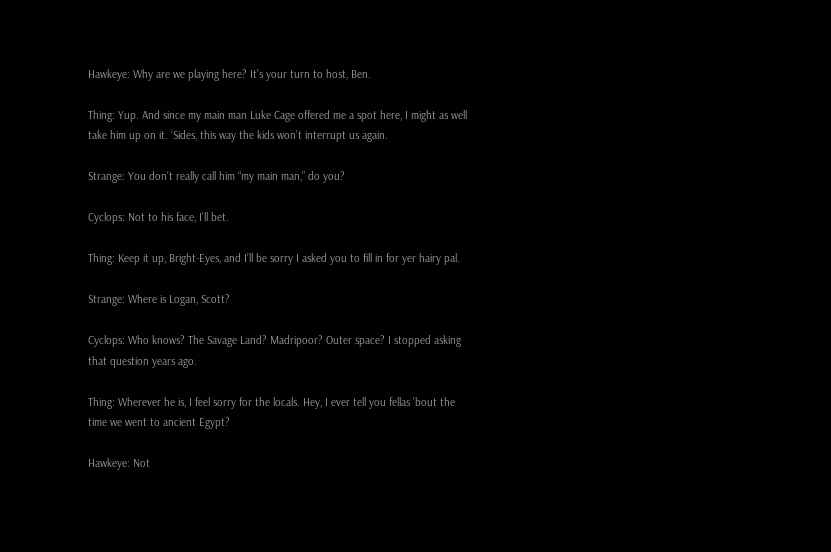Hawkeye: Why are we playing here? It’s your turn to host, Ben.

Thing: Yup. And since my main man Luke Cage offered me a spot here, I might as well take him up on it. ‘Sides, this way the kids won’t interrupt us again.

Strange: You don’t really call him “my main man,” do you?

Cyclops: Not to his face, I’ll bet.

Thing: Keep it up, Bright-Eyes, and I’ll be sorry I asked you to fill in for yer hairy pal.

Strange: Where is Logan, Scott?

Cyclops: Who knows? The Savage Land? Madripoor? Outer space? I stopped asking that question years ago.

Thing: Wherever he is, I feel sorry for the locals. Hey, I ever tell you fellas ’bout the time we went to ancient Egypt?

Hawkeye: Not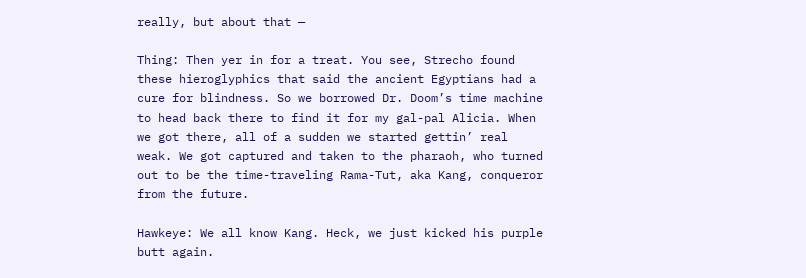really, but about that —

Thing: Then yer in for a treat. You see, Strecho found these hieroglyphics that said the ancient Egyptians had a cure for blindness. So we borrowed Dr. Doom’s time machine to head back there to find it for my gal-pal Alicia. When we got there, all of a sudden we started gettin’ real weak. We got captured and taken to the pharaoh, who turned out to be the time-traveling Rama-Tut, aka Kang, conqueror from the future.

Hawkeye: We all know Kang. Heck, we just kicked his purple butt again.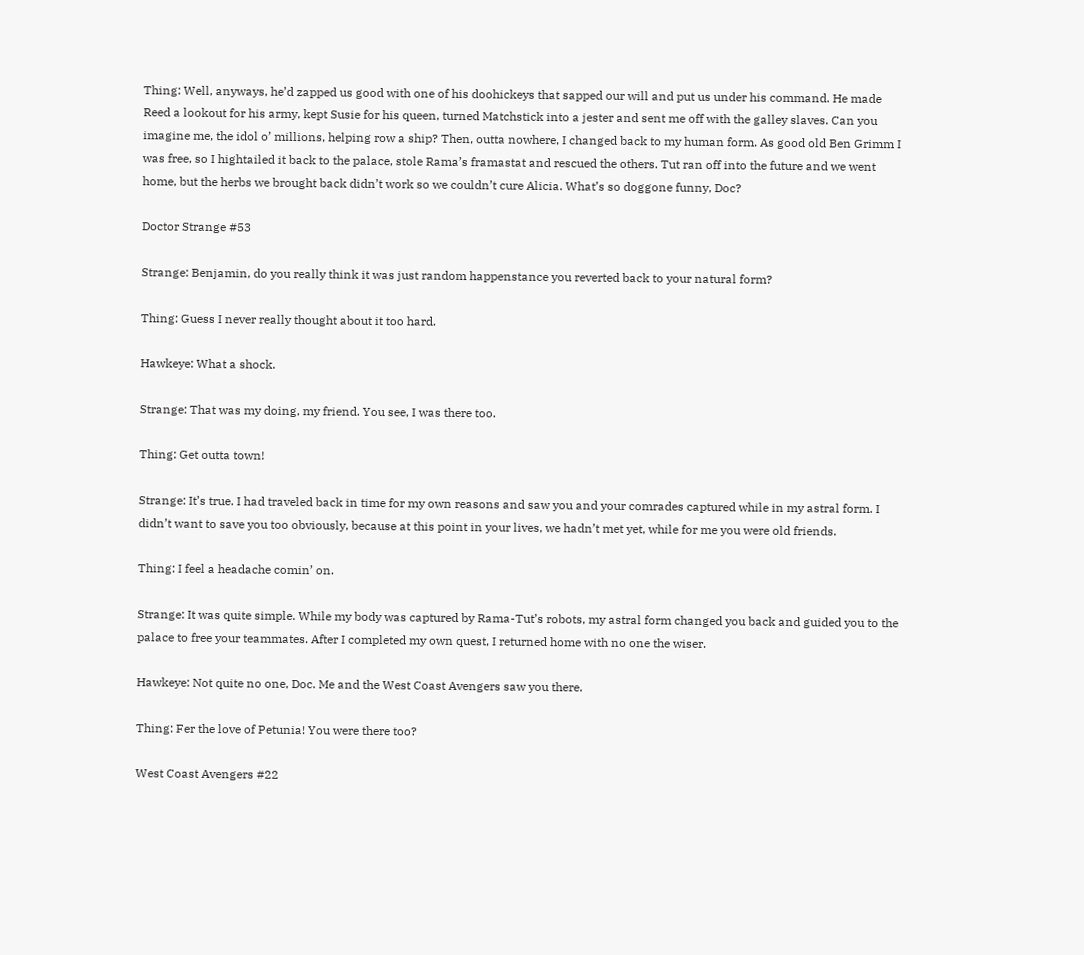Thing: Well, anyways, he’d zapped us good with one of his doohickeys that sapped our will and put us under his command. He made Reed a lookout for his army, kept Susie for his queen, turned Matchstick into a jester and sent me off with the galley slaves. Can you imagine me, the idol o’ millions, helping row a ship? Then, outta nowhere, I changed back to my human form. As good old Ben Grimm I was free, so I hightailed it back to the palace, stole Rama’s framastat and rescued the others. Tut ran off into the future and we went home, but the herbs we brought back didn’t work so we couldn’t cure Alicia. What’s so doggone funny, Doc?

Doctor Strange #53

Strange: Benjamin, do you really think it was just random happenstance you reverted back to your natural form?

Thing: Guess I never really thought about it too hard.

Hawkeye: What a shock.

Strange: That was my doing, my friend. You see, I was there too.

Thing: Get outta town!

Strange: It’s true. I had traveled back in time for my own reasons and saw you and your comrades captured while in my astral form. I didn’t want to save you too obviously, because at this point in your lives, we hadn’t met yet, while for me you were old friends.

Thing: I feel a headache comin’ on.

Strange: It was quite simple. While my body was captured by Rama-Tut’s robots, my astral form changed you back and guided you to the palace to free your teammates. After I completed my own quest, I returned home with no one the wiser.

Hawkeye: Not quite no one, Doc. Me and the West Coast Avengers saw you there.

Thing: Fer the love of Petunia! You were there too?

West Coast Avengers #22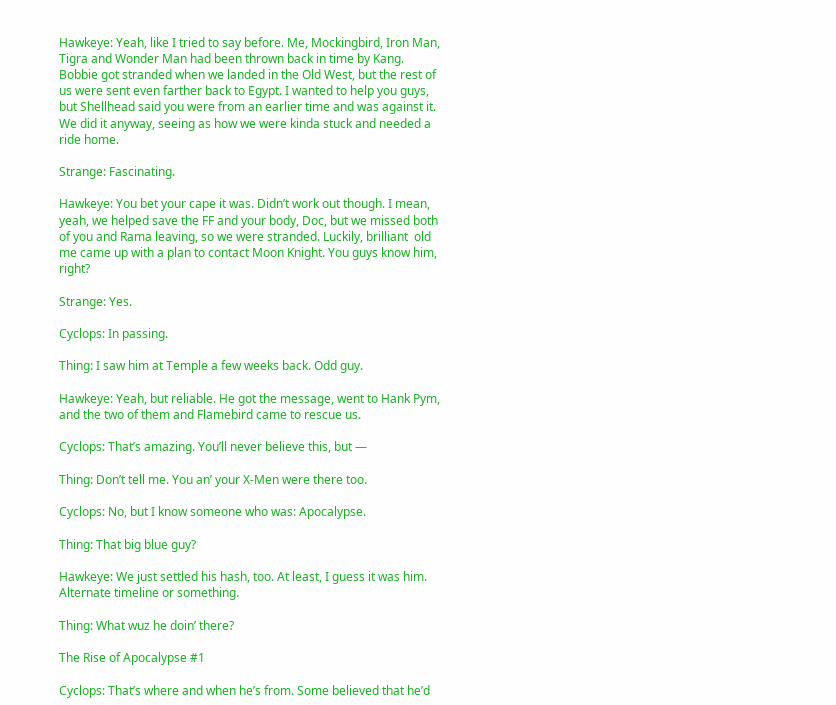Hawkeye: Yeah, like I tried to say before. Me, Mockingbird, Iron Man, Tigra and Wonder Man had been thrown back in time by Kang. Bobbie got stranded when we landed in the Old West, but the rest of us were sent even farther back to Egypt. I wanted to help you guys, but Shellhead said you were from an earlier time and was against it. We did it anyway, seeing as how we were kinda stuck and needed a ride home.

Strange: Fascinating.

Hawkeye: You bet your cape it was. Didn’t work out though. I mean, yeah, we helped save the FF and your body, Doc, but we missed both of you and Rama leaving, so we were stranded. Luckily, brilliant  old me came up with a plan to contact Moon Knight. You guys know him, right?

Strange: Yes.

Cyclops: In passing.

Thing: I saw him at Temple a few weeks back. Odd guy.

Hawkeye: Yeah, but reliable. He got the message, went to Hank Pym, and the two of them and Flamebird came to rescue us.

Cyclops: That’s amazing. You’ll never believe this, but —

Thing: Don’t tell me. You an’ your X-Men were there too.

Cyclops: No, but I know someone who was: Apocalypse.

Thing: That big blue guy?

Hawkeye: We just settled his hash, too. At least, I guess it was him. Alternate timeline or something.

Thing: What wuz he doin’ there?

The Rise of Apocalypse #1

Cyclops: That’s where and when he’s from. Some believed that he’d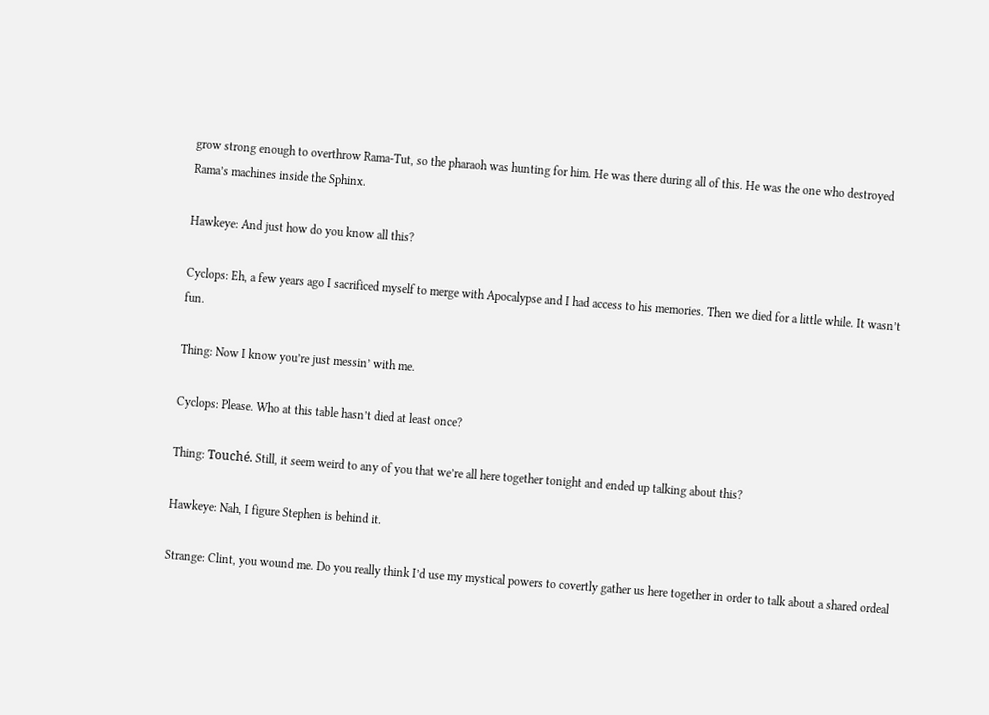grow strong enough to overthrow Rama-Tut, so the pharaoh was hunting for him. He was there during all of this. He was the one who destroyed Rama’s machines inside the Sphinx.

Hawkeye: And just how do you know all this?

Cyclops: Eh, a few years ago I sacrificed myself to merge with Apocalypse and I had access to his memories. Then we died for a little while. It wasn’t fun.

Thing: Now I know you’re just messin’ with me.

Cyclops: Please. Who at this table hasn’t died at least once?

Thing: Touché. Still, it seem weird to any of you that we’re all here together tonight and ended up talking about this?

Hawkeye: Nah, I figure Stephen is behind it.

Strange: Clint, you wound me. Do you really think I’d use my mystical powers to covertly gather us here together in order to talk about a shared ordeal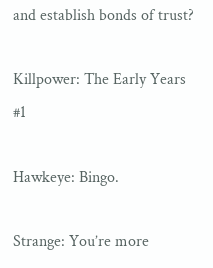and establish bonds of trust?

Killpower: The Early Years #1

Hawkeye: Bingo.

Strange: You’re more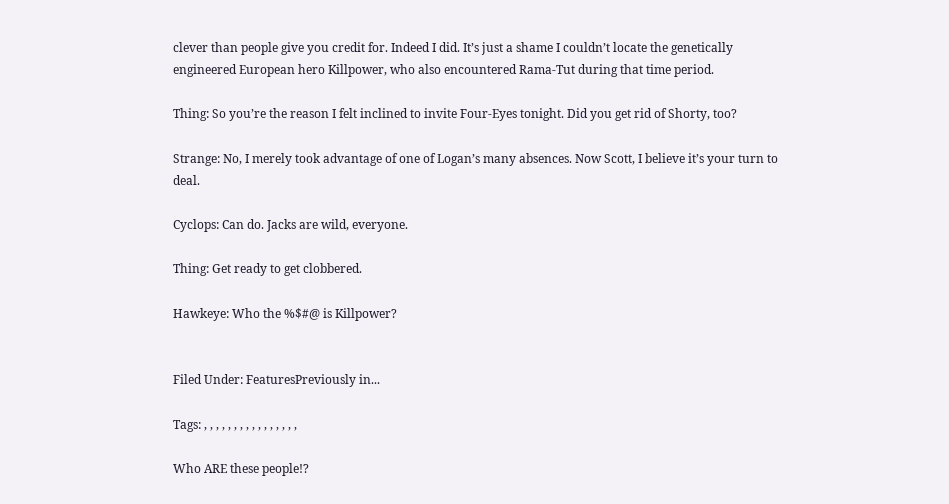clever than people give you credit for. Indeed I did. It’s just a shame I couldn’t locate the genetically engineered European hero Killpower, who also encountered Rama-Tut during that time period.

Thing: So you’re the reason I felt inclined to invite Four-Eyes tonight. Did you get rid of Shorty, too?

Strange: No, I merely took advantage of one of Logan’s many absences. Now Scott, I believe it’s your turn to deal.

Cyclops: Can do. Jacks are wild, everyone.

Thing: Get ready to get clobbered.

Hawkeye: Who the %$#@ is Killpower?


Filed Under: FeaturesPreviously in...

Tags: , , , , , , , , , , , , , , , ,

Who ARE these people!?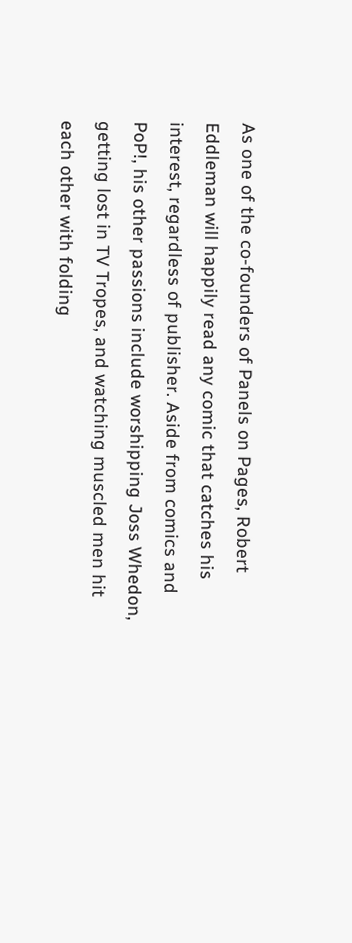As one of the co-founders of Panels on Pages, Robert Eddleman will happily read any comic that catches his interest, regardless of publisher. Aside from comics and PoP!, his other passions include worshipping Joss Whedon, getting lost in TV Tropes, and watching muscled men hit each other with folding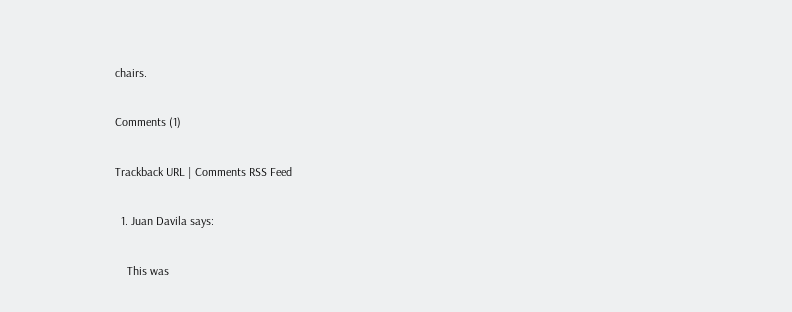chairs.

Comments (1)

Trackback URL | Comments RSS Feed

  1. Juan Davila says:

    This was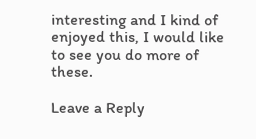interesting and I kind of enjoyed this, I would like to see you do more of these.

Leave a Reply